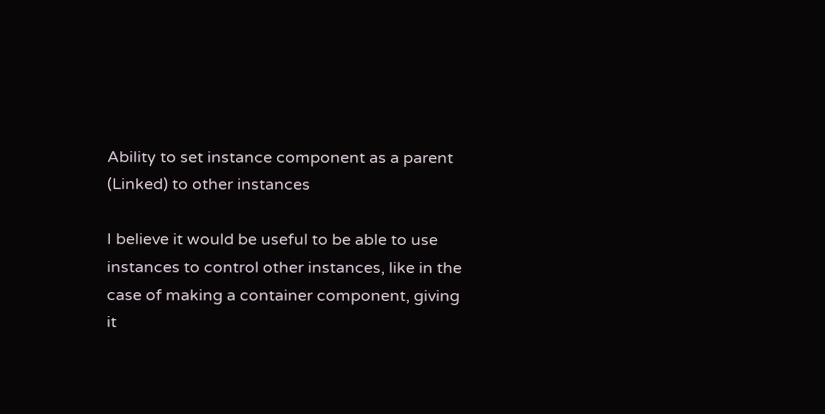Ability to set instance component as a parent (Linked) to other instances

I believe it would be useful to be able to use instances to control other instances, like in the case of making a container component, giving it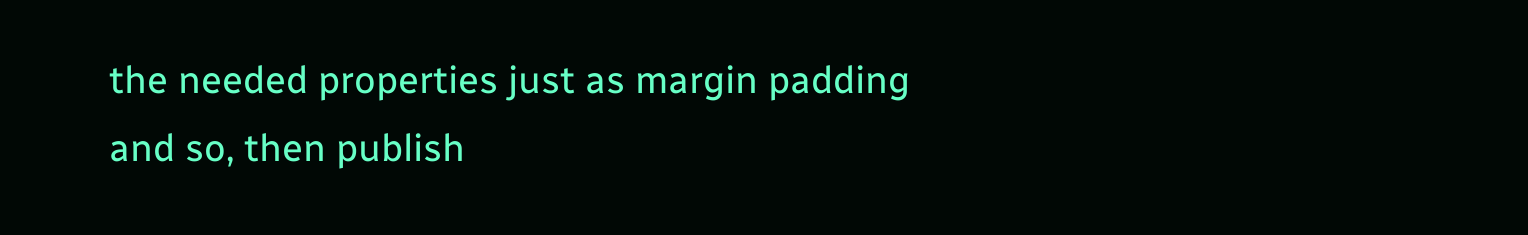the needed properties just as margin padding and so, then publish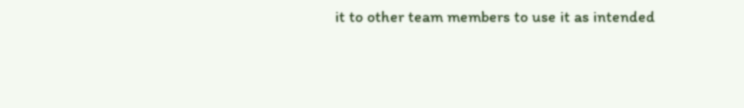it to other team members to use it as intended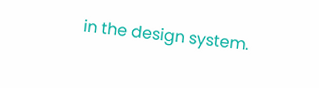in the design system.